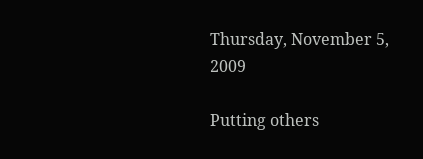Thursday, November 5, 2009

Putting others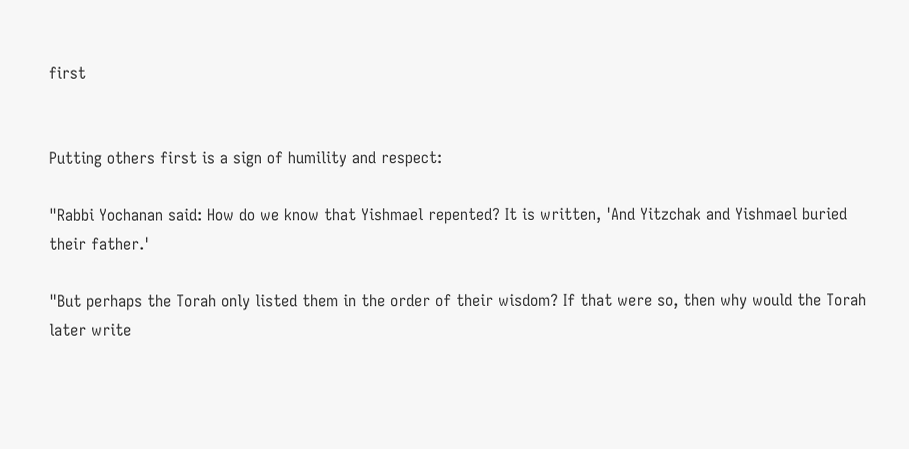first


Putting others first is a sign of humility and respect:

"Rabbi Yochanan said: How do we know that Yishmael repented? It is written, 'And Yitzchak and Yishmael buried their father.'

"But perhaps the Torah only listed them in the order of their wisdom? If that were so, then why would the Torah later write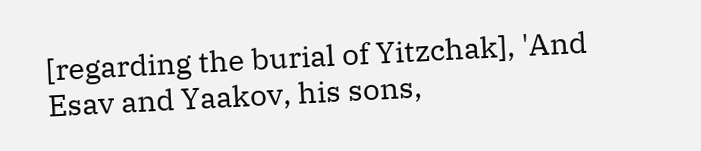[regarding the burial of Yitzchak], 'And Esav and Yaakov, his sons,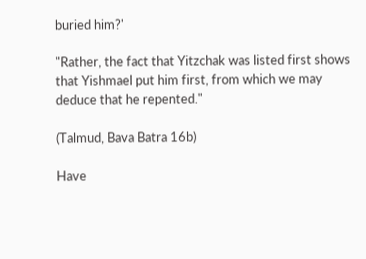buried him?'

"Rather, the fact that Yitzchak was listed first shows that Yishmael put him first, from which we may deduce that he repented."

(Talmud, Bava Batra 16b)

Have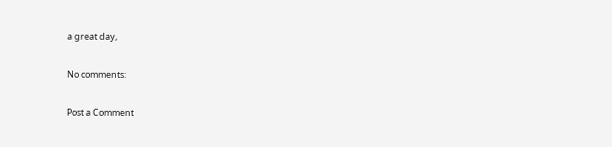a great day,

No comments:

Post a Comment